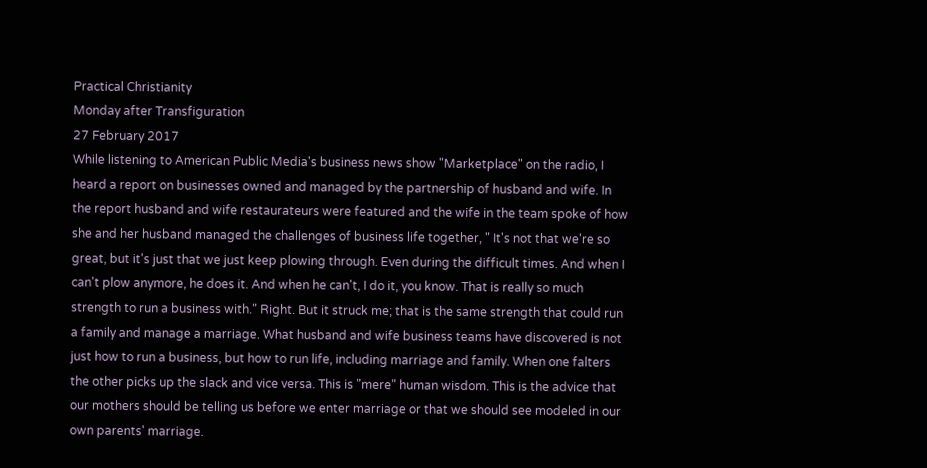Practical Christianity
Monday after Transfiguration
27 February 2017
While listening to American Public Media's business news show "Marketplace" on the radio, I heard a report on businesses owned and managed by the partnership of husband and wife. In the report husband and wife restaurateurs were featured and the wife in the team spoke of how she and her husband managed the challenges of business life together, " It's not that we're so great, but it's just that we just keep plowing through. Even during the difficult times. And when I can't plow anymore, he does it. And when he can't, I do it, you know. That is really so much strength to run a business with." Right. But it struck me; that is the same strength that could run a family and manage a marriage. What husband and wife business teams have discovered is not just how to run a business, but how to run life, including marriage and family. When one falters the other picks up the slack and vice versa. This is "mere" human wisdom. This is the advice that our mothers should be telling us before we enter marriage or that we should see modeled in our own parents' marriage.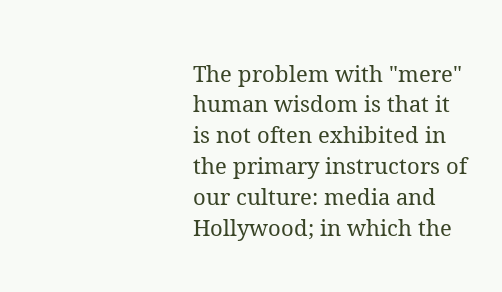The problem with "mere" human wisdom is that it is not often exhibited in the primary instructors of our culture: media and Hollywood; in which the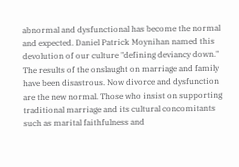abnormal and dysfunctional has become the normal and expected. Daniel Patrick Moynihan named this devolution of our culture "defining deviancy down." The results of the onslaught on marriage and family have been disastrous. Now divorce and dysfunction are the new normal. Those who insist on supporting traditional marriage and its cultural concomitants such as marital faithfulness and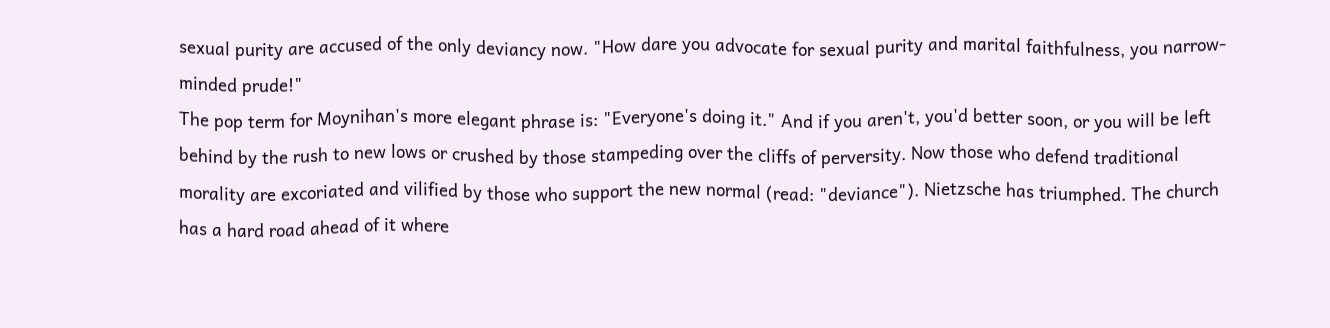sexual purity are accused of the only deviancy now. "How dare you advocate for sexual purity and marital faithfulness, you narrow-minded prude!"
The pop term for Moynihan's more elegant phrase is: "Everyone's doing it." And if you aren't, you'd better soon, or you will be left behind by the rush to new lows or crushed by those stampeding over the cliffs of perversity. Now those who defend traditional morality are excoriated and vilified by those who support the new normal (read: "deviance"). Nietzsche has triumphed. The church has a hard road ahead of it where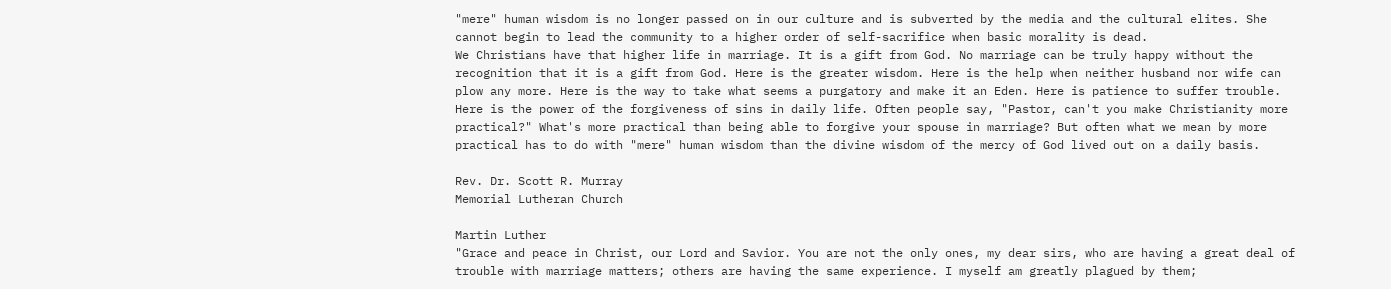"mere" human wisdom is no longer passed on in our culture and is subverted by the media and the cultural elites. She cannot begin to lead the community to a higher order of self-sacrifice when basic morality is dead.
We Christians have that higher life in marriage. It is a gift from God. No marriage can be truly happy without the recognition that it is a gift from God. Here is the greater wisdom. Here is the help when neither husband nor wife can plow any more. Here is the way to take what seems a purgatory and make it an Eden. Here is patience to suffer trouble. Here is the power of the forgiveness of sins in daily life. Often people say, "Pastor, can't you make Christianity more practical?" What's more practical than being able to forgive your spouse in marriage? But often what we mean by more practical has to do with "mere" human wisdom than the divine wisdom of the mercy of God lived out on a daily basis.

Rev. Dr. Scott R. Murray
Memorial Lutheran Church

Martin Luther
"Grace and peace in Christ, our Lord and Savior. You are not the only ones, my dear sirs, who are having a great deal of trouble with marriage matters; others are having the same experience. I myself am greatly plagued by them;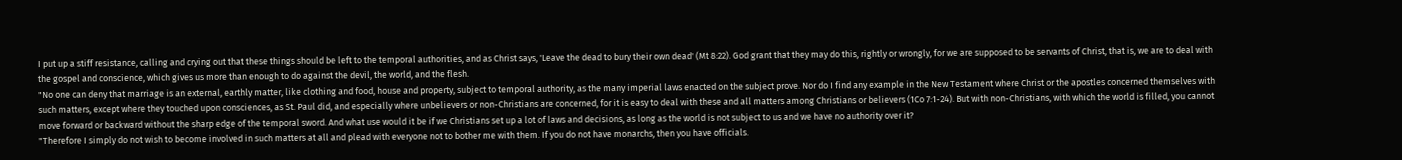I put up a stiff resistance, calling and crying out that these things should be left to the temporal authorities, and as Christ says, 'Leave the dead to bury their own dead' (Mt 8:22). God grant that they may do this, rightly or wrongly, for we are supposed to be servants of Christ, that is, we are to deal with the gospel and conscience, which gives us more than enough to do against the devil, the world, and the flesh.
"No one can deny that marriage is an external, earthly matter, like clothing and food, house and property, subject to temporal authority, as the many imperial laws enacted on the subject prove. Nor do I find any example in the New Testament where Christ or the apostles concerned themselves with such matters, except where they touched upon consciences, as St. Paul did, and especially where unbelievers or non-Christians are concerned, for it is easy to deal with these and all matters among Christians or believers (1Co 7:1-24). But with non-Christians, with which the world is filled, you cannot move forward or backward without the sharp edge of the temporal sword. And what use would it be if we Christians set up a lot of laws and decisions, as long as the world is not subject to us and we have no authority over it?
"Therefore I simply do not wish to become involved in such matters at all and plead with everyone not to bother me with them. If you do not have monarchs, then you have officials.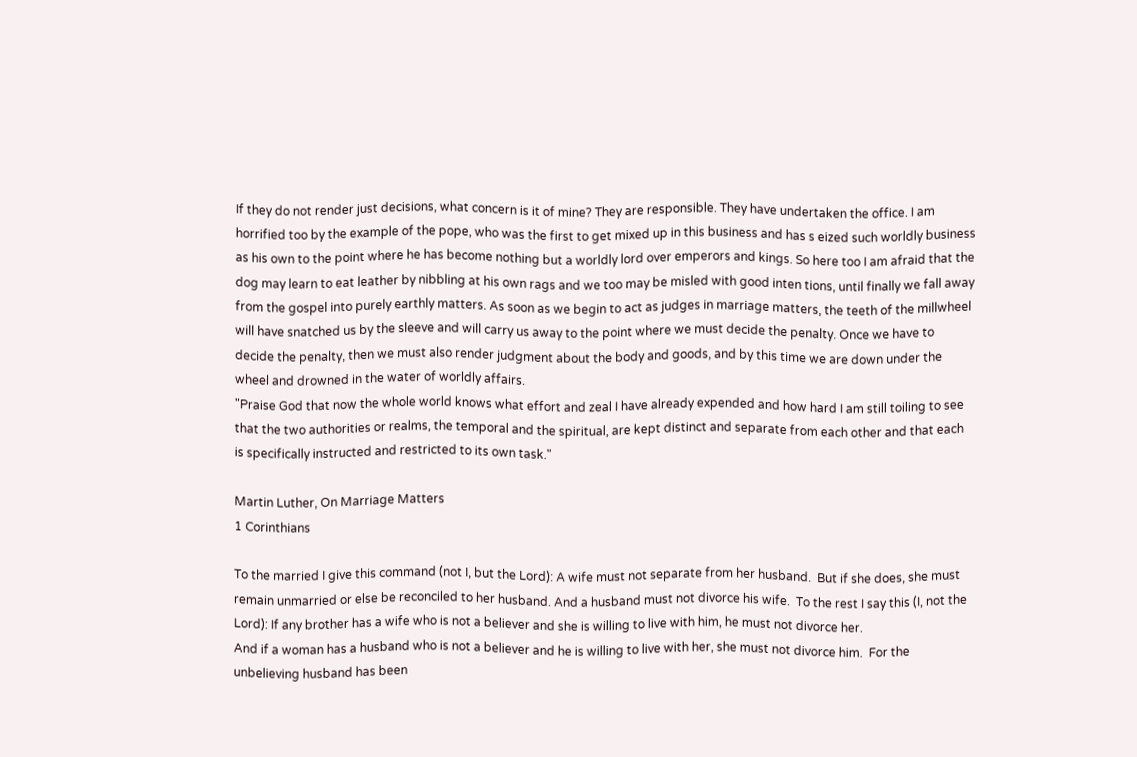If they do not render just decisions, what concern is it of mine? They are responsible. They have undertaken the office. I am horrified too by the example of the pope, who was the first to get mixed up in this business and has s eized such worldly business as his own to the point where he has become nothing but a worldly lord over emperors and kings. So here too I am afraid that the dog may learn to eat leather by nibbling at his own rags and we too may be misled with good inten tions, until finally we fall away from the gospel into purely earthly matters. As soon as we begin to act as judges in marriage matters, the teeth of the millwheel will have snatched us by the sleeve and will carry us away to the point where we must decide the penalty. Once we have to decide the penalty, then we must also render judgment about the body and goods, and by this time we are down under the wheel and drowned in the water of worldly affairs.
"Praise God that now the whole world knows what effort and zeal I have already expended and how hard I am still toiling to see that the two authorities or realms, the temporal and the spiritual, are kept distinct and separate from each other and that each is specifically instructed and restricted to its own task."

Martin Luther, On Marriage Matters
1 Corinthians

To the married I give this command (not I, but the Lord): A wife must not separate from her husband.  But if she does, she must remain unmarried or else be reconciled to her husband. And a husband must not divorce his wife.  To the rest I say this (I, not the Lord): If any brother has a wife who is not a believer and she is willing to live with him, he must not divorce her.
And if a woman has a husband who is not a believer and he is willing to live with her, she must not divorce him.  For the unbelieving husband has been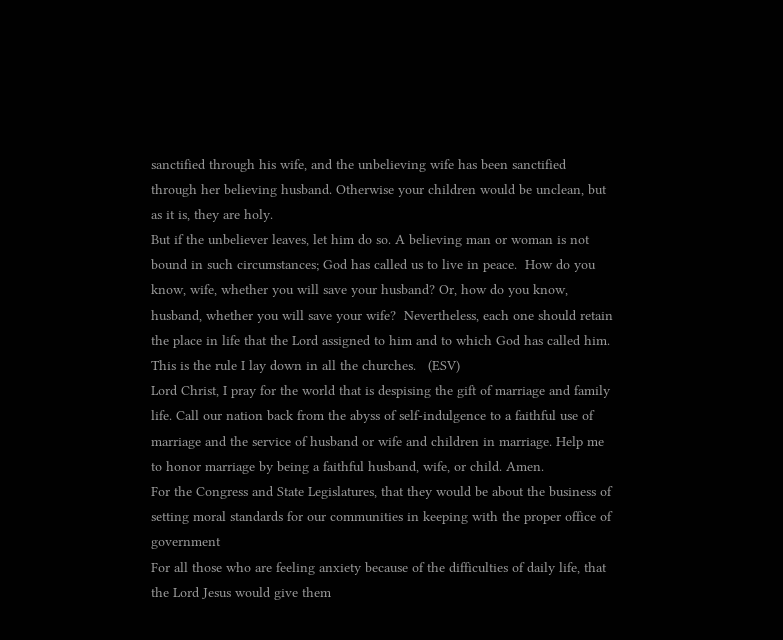sanctified through his wife, and the unbelieving wife has been sanctified through her believing husband. Otherwise your children would be unclean, but as it is, they are holy.
But if the unbeliever leaves, let him do so. A believing man or woman is not bound in such circumstances; God has called us to live in peace.  How do you know, wife, whether you will save your husband? Or, how do you know, husband, whether you will save your wife?  Nevertheless, each one should retain the place in life that the Lord assigned to him and to which God has called him. This is the rule I lay down in all the churches.   (ESV)
Lord Christ, I pray for the world that is despising the gift of marriage and family life. Call our nation back from the abyss of self-indulgence to a faithful use of marriage and the service of husband or wife and children in marriage. Help me to honor marriage by being a faithful husband, wife, or child. Amen.
For the Congress and State Legislatures, that they would be about the business of setting moral standards for our communities in keeping with the proper office of government
For all those who are feeling anxiety because of the difficulties of daily life, that the Lord Jesus would give them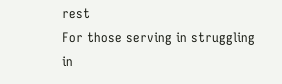rest
For those serving in struggling in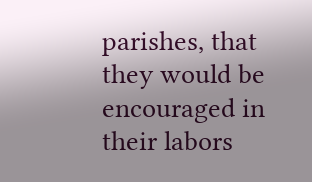parishes, that they would be encouraged in their labors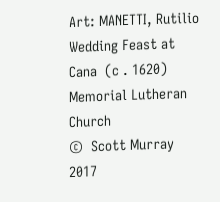Art: MANETTI, Rutilio   Wedding Feast at Cana  (c . 1620)
Memorial Lutheran Church
©  Scott Murray 2017